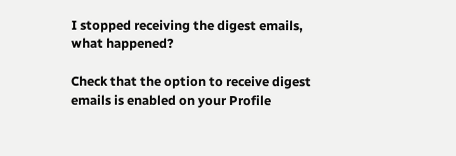I stopped receiving the digest emails, what happened?

Check that the option to receive digest emails is enabled on your Profile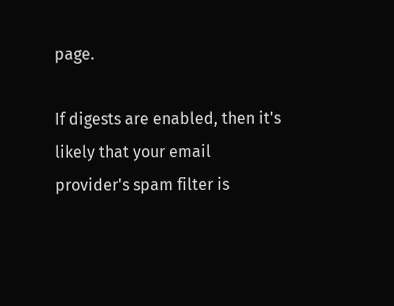page.

If digests are enabled, then it's likely that your email provider's spam filter is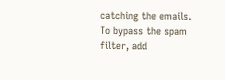catching the emails. To bypass the spam filter, add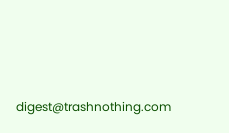digest@trashnothing.com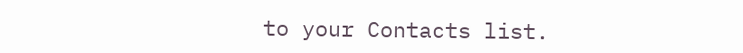to your Contacts list.